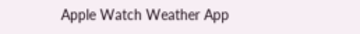Apple Watch Weather App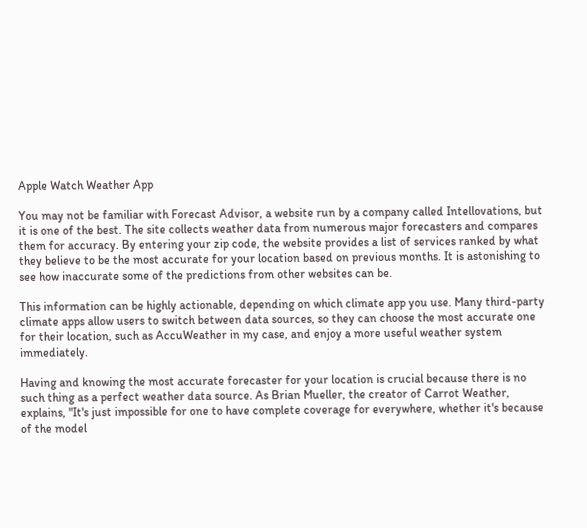Apple Watch Weather App

You may not be familiar with Forecast Advisor, a website run by a company called Intellovations, but it is one of the best. The site collects weather data from numerous major forecasters and compares them for accuracy. By entering your zip code, the website provides a list of services ranked by what they believe to be the most accurate for your location based on previous months. It is astonishing to see how inaccurate some of the predictions from other websites can be.

This information can be highly actionable, depending on which climate app you use. Many third-party climate apps allow users to switch between data sources, so they can choose the most accurate one for their location, such as AccuWeather in my case, and enjoy a more useful weather system immediately.

Having and knowing the most accurate forecaster for your location is crucial because there is no such thing as a perfect weather data source. As Brian Mueller, the creator of Carrot Weather, explains, "It's just impossible for one to have complete coverage for everywhere, whether it's because of the model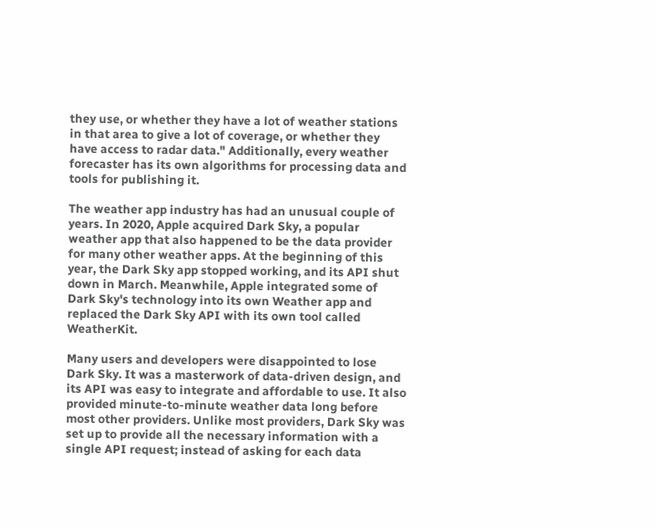they use, or whether they have a lot of weather stations in that area to give a lot of coverage, or whether they have access to radar data." Additionally, every weather forecaster has its own algorithms for processing data and tools for publishing it.

The weather app industry has had an unusual couple of years. In 2020, Apple acquired Dark Sky, a popular weather app that also happened to be the data provider for many other weather apps. At the beginning of this year, the Dark Sky app stopped working, and its API shut down in March. Meanwhile, Apple integrated some of Dark Sky's technology into its own Weather app and replaced the Dark Sky API with its own tool called WeatherKit.

Many users and developers were disappointed to lose Dark Sky. It was a masterwork of data-driven design, and its API was easy to integrate and affordable to use. It also provided minute-to-minute weather data long before most other providers. Unlike most providers, Dark Sky was set up to provide all the necessary information with a single API request; instead of asking for each data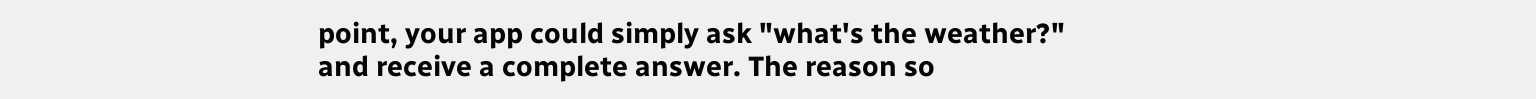point, your app could simply ask "what's the weather?" and receive a complete answer. The reason so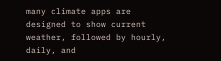many climate apps are designed to show current weather, followed by hourly, daily, and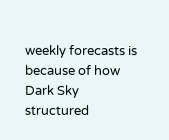weekly forecasts is because of how Dark Sky structured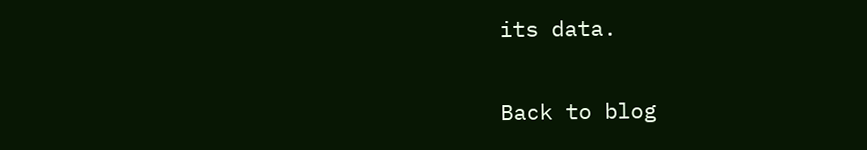its data.

Back to blog